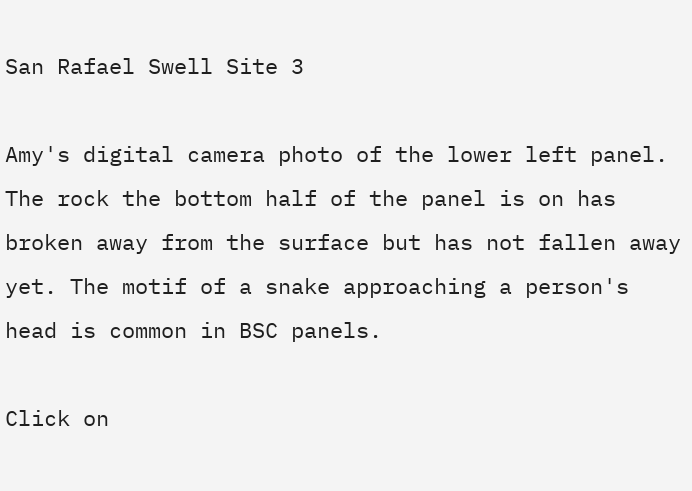San Rafael Swell Site 3

Amy's digital camera photo of the lower left panel. The rock the bottom half of the panel is on has broken away from the surface but has not fallen away yet. The motif of a snake approaching a person's head is common in BSC panels.

Click on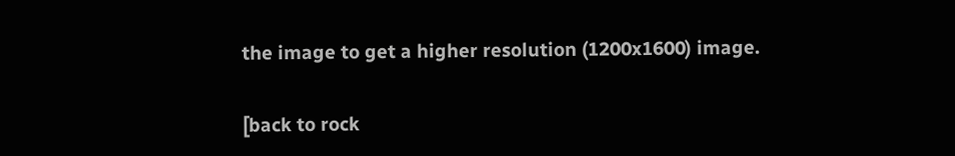the image to get a higher resolution (1200x1600) image.


[back to rock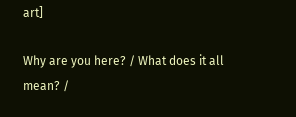art]

Why are you here? / What does it all mean? /